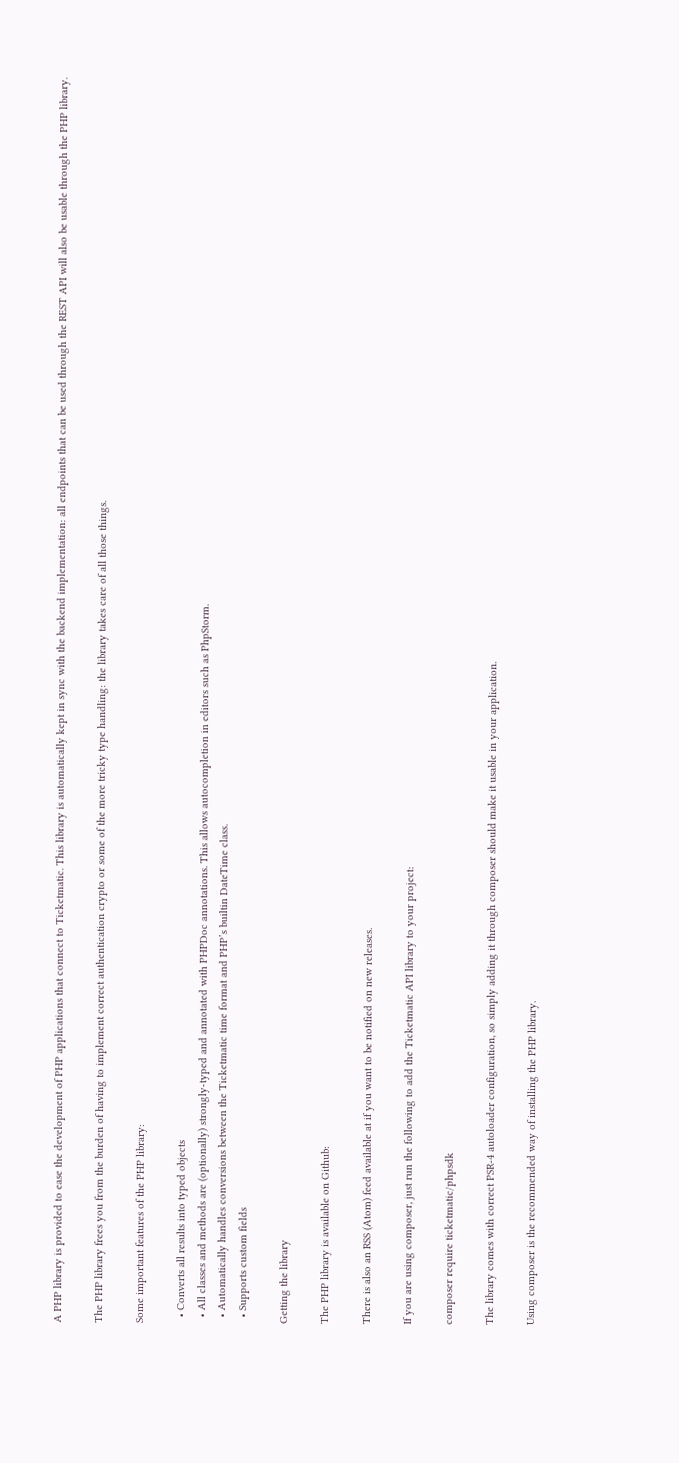A PHP library is provided to ease the development of PHP applications that connect to Ticketmatic. This library is automatically kept in sync with the backend implementation: all endpoints that can be used through the REST API will also be usable through the PHP library.

The PHP library frees you from the burden of having to implement correct authentication crypto or some of the more tricky type handling: the library takes care of all those things.

Some important features of the PHP library:

  • Converts all results into typed objects
  • All classes and methods are (optionally) strongly-typed and annotated with PHPDoc annotations. This allows autocompletion in editors such as PhpStorm.
  • Automatically handles conversions between the Ticketmatic time format and PHP’s builtin DateTime class.
  • Supports custom fields

Getting the library

The PHP library is available on Github:

There is also an RSS (Atom) feed available at if you want to be notified on new releases.

If you are using composer, just run the following to add the Ticketmatic API library to your project:

composer require ticketmatic/phpsdk

The library comes with correct PSR-4 autoloader configuration, so simply adding it through composer should make it usable in your application.

Using composer is the recommended way of installing the PHP library.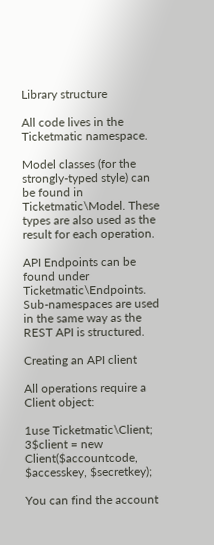Library structure

All code lives in the Ticketmatic namespace.

Model classes (for the strongly-typed style) can be found in Ticketmatic\Model. These types are also used as the result for each operation.

API Endpoints can be found under Ticketmatic\Endpoints. Sub-namespaces are used in the same way as the REST API is structured.

Creating an API client

All operations require a Client object:

1use Ticketmatic\Client;
3$client = new Client($accountcode, $accesskey, $secretkey);

You can find the account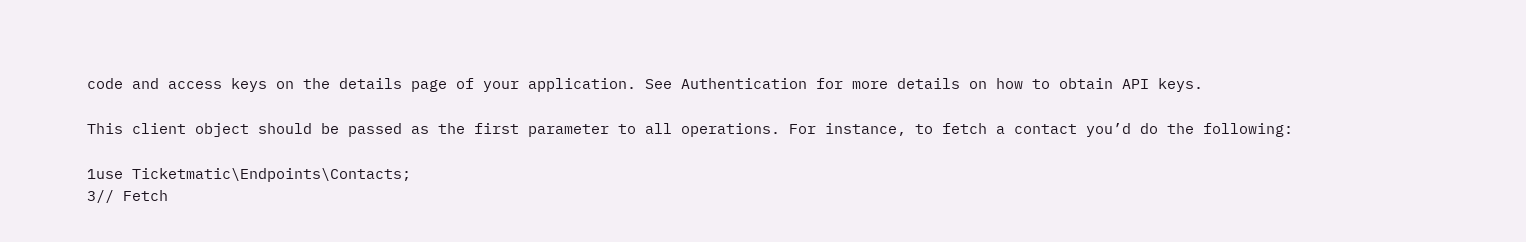code and access keys on the details page of your application. See Authentication for more details on how to obtain API keys.

This client object should be passed as the first parameter to all operations. For instance, to fetch a contact you’d do the following:

1use Ticketmatic\Endpoints\Contacts;
3// Fetch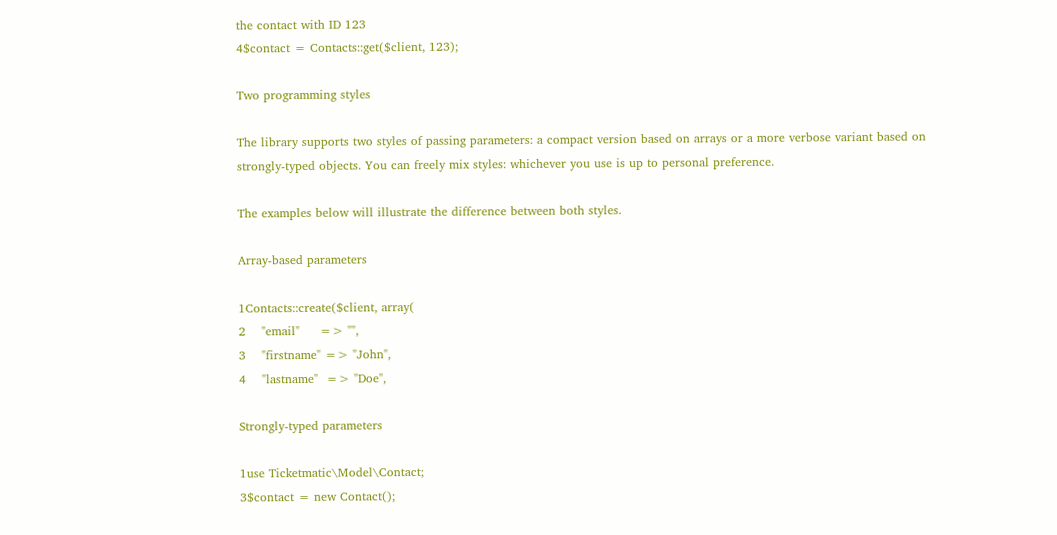the contact with ID 123
4$contact = Contacts::get($client, 123);

Two programming styles

The library supports two styles of passing parameters: a compact version based on arrays or a more verbose variant based on strongly-typed objects. You can freely mix styles: whichever you use is up to personal preference.

The examples below will illustrate the difference between both styles.

Array-based parameters

1Contacts::create($client, array(
2    "email"     => "",
3    "firstname" => "John",
4    "lastname"  => "Doe",

Strongly-typed parameters

1use Ticketmatic\Model\Contact;
3$contact = new Contact();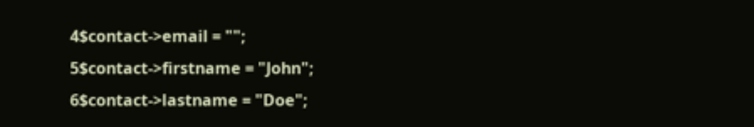4$contact->email = "";
5$contact->firstname = "John";
6$contact->lastname = "Doe";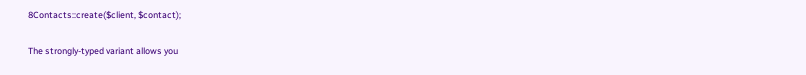8Contacts::create($client, $contact);

The strongly-typed variant allows you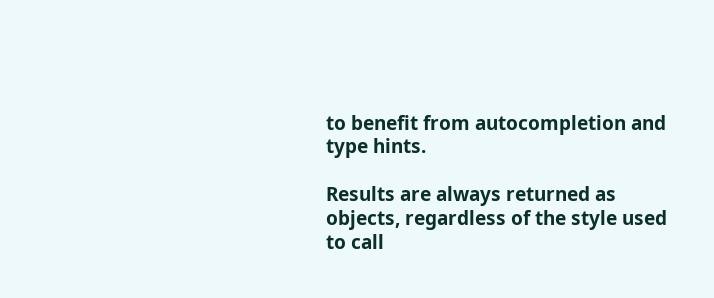to benefit from autocompletion and type hints.

Results are always returned as objects, regardless of the style used to call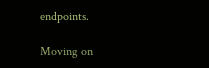endpoints.

Moving on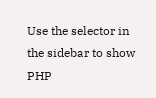Use the selector in the sidebar to show PHP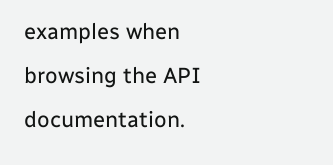examples when browsing the API documentation.